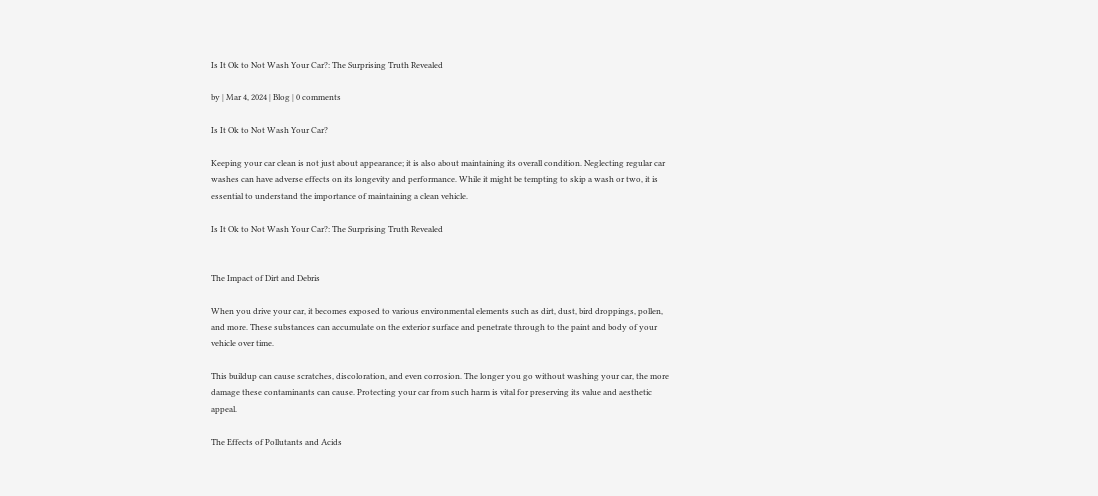Is It Ok to Not Wash Your Car?: The Surprising Truth Revealed

by | Mar 4, 2024 | Blog | 0 comments

Is It Ok to Not Wash Your Car?

Keeping your car clean is not just about appearance; it is also about maintaining its overall condition. Neglecting regular car washes can have adverse effects on its longevity and performance. While it might be tempting to skip a wash or two, it is essential to understand the importance of maintaining a clean vehicle.

Is It Ok to Not Wash Your Car?: The Surprising Truth Revealed


The Impact of Dirt and Debris

When you drive your car, it becomes exposed to various environmental elements such as dirt, dust, bird droppings, pollen, and more. These substances can accumulate on the exterior surface and penetrate through to the paint and body of your vehicle over time.

This buildup can cause scratches, discoloration, and even corrosion. The longer you go without washing your car, the more damage these contaminants can cause. Protecting your car from such harm is vital for preserving its value and aesthetic appeal.

The Effects of Pollutants and Acids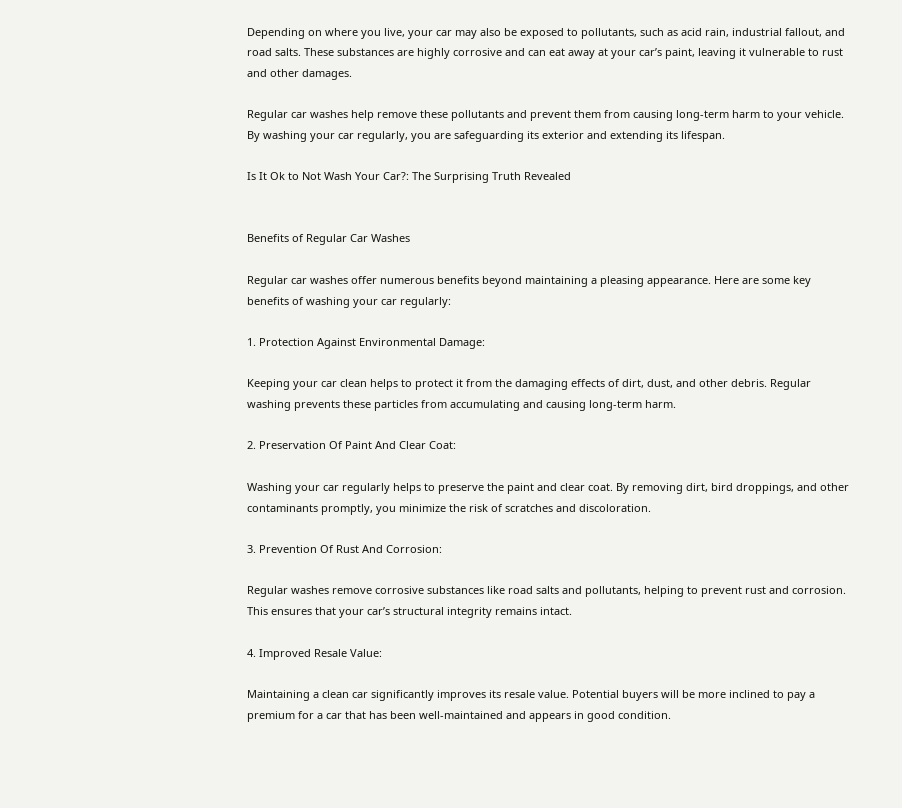Depending on where you live, your car may also be exposed to pollutants, such as acid rain, industrial fallout, and road salts. These substances are highly corrosive and can eat away at your car’s paint, leaving it vulnerable to rust and other damages.

Regular car washes help remove these pollutants and prevent them from causing long-term harm to your vehicle. By washing your car regularly, you are safeguarding its exterior and extending its lifespan.

Is It Ok to Not Wash Your Car?: The Surprising Truth Revealed


Benefits of Regular Car Washes

Regular car washes offer numerous benefits beyond maintaining a pleasing appearance. Here are some key benefits of washing your car regularly:

1. Protection Against Environmental Damage:

Keeping your car clean helps to protect it from the damaging effects of dirt, dust, and other debris. Regular washing prevents these particles from accumulating and causing long-term harm.

2. Preservation Of Paint And Clear Coat:

Washing your car regularly helps to preserve the paint and clear coat. By removing dirt, bird droppings, and other contaminants promptly, you minimize the risk of scratches and discoloration.

3. Prevention Of Rust And Corrosion:

Regular washes remove corrosive substances like road salts and pollutants, helping to prevent rust and corrosion. This ensures that your car’s structural integrity remains intact.

4. Improved Resale Value:

Maintaining a clean car significantly improves its resale value. Potential buyers will be more inclined to pay a premium for a car that has been well-maintained and appears in good condition.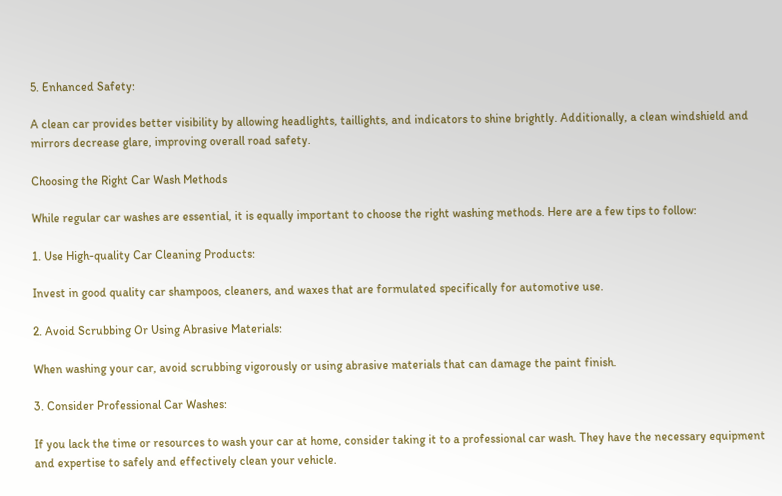5. Enhanced Safety:

A clean car provides better visibility by allowing headlights, taillights, and indicators to shine brightly. Additionally, a clean windshield and mirrors decrease glare, improving overall road safety.

Choosing the Right Car Wash Methods

While regular car washes are essential, it is equally important to choose the right washing methods. Here are a few tips to follow:

1. Use High-quality Car Cleaning Products:

Invest in good quality car shampoos, cleaners, and waxes that are formulated specifically for automotive use.

2. Avoid Scrubbing Or Using Abrasive Materials:

When washing your car, avoid scrubbing vigorously or using abrasive materials that can damage the paint finish.

3. Consider Professional Car Washes:

If you lack the time or resources to wash your car at home, consider taking it to a professional car wash. They have the necessary equipment and expertise to safely and effectively clean your vehicle.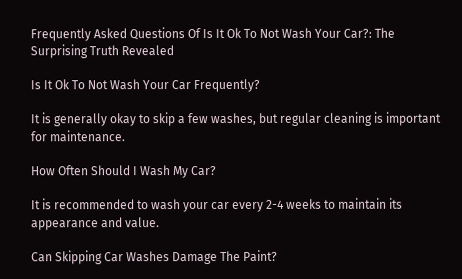Frequently Asked Questions Of Is It Ok To Not Wash Your Car?: The Surprising Truth Revealed

Is It Ok To Not Wash Your Car Frequently?

It is generally okay to skip a few washes, but regular cleaning is important for maintenance.

How Often Should I Wash My Car?

It is recommended to wash your car every 2-4 weeks to maintain its appearance and value.

Can Skipping Car Washes Damage The Paint?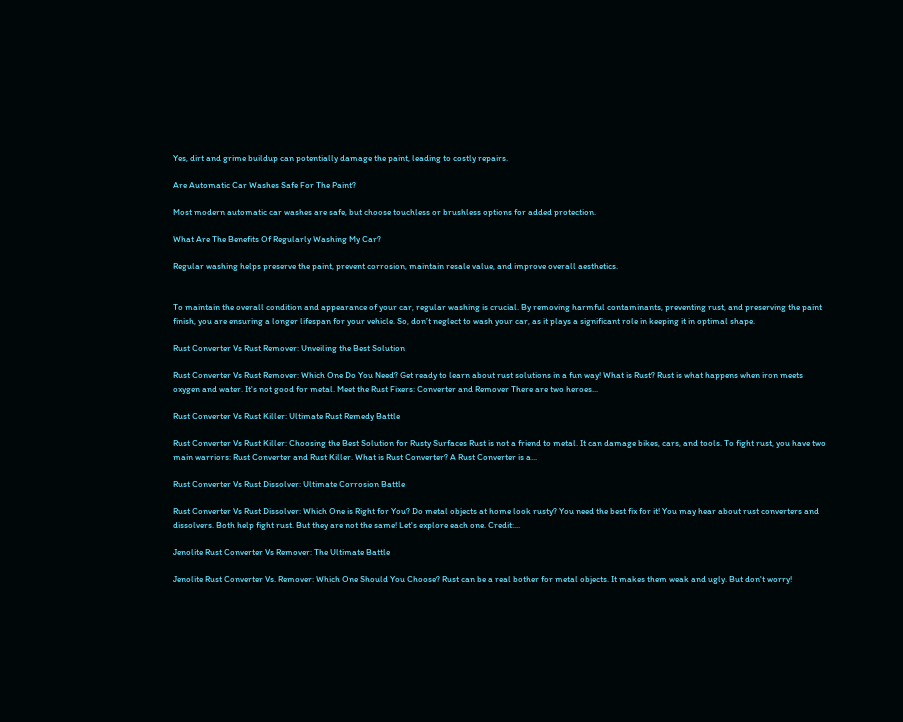Yes, dirt and grime buildup can potentially damage the paint, leading to costly repairs.

Are Automatic Car Washes Safe For The Paint?

Most modern automatic car washes are safe, but choose touchless or brushless options for added protection.

What Are The Benefits Of Regularly Washing My Car?

Regular washing helps preserve the paint, prevent corrosion, maintain resale value, and improve overall aesthetics.


To maintain the overall condition and appearance of your car, regular washing is crucial. By removing harmful contaminants, preventing rust, and preserving the paint finish, you are ensuring a longer lifespan for your vehicle. So, don’t neglect to wash your car, as it plays a significant role in keeping it in optimal shape.

Rust Converter Vs Rust Remover: Unveiling the Best Solution

Rust Converter Vs Rust Remover: Which One Do You Need? Get ready to learn about rust solutions in a fun way! What is Rust? Rust is what happens when iron meets oxygen and water. It's not good for metal. Meet the Rust Fixers: Converter and Remover There are two heroes...

Rust Converter Vs Rust Killer: Ultimate Rust Remedy Battle

Rust Converter Vs Rust Killer: Choosing the Best Solution for Rusty Surfaces Rust is not a friend to metal. It can damage bikes, cars, and tools. To fight rust, you have two main warriors: Rust Converter and Rust Killer. What is Rust Converter? A Rust Converter is a...

Rust Converter Vs Rust Dissolver: Ultimate Corrosion Battle

Rust Converter Vs Rust Dissolver: Which One is Right for You? Do metal objects at home look rusty? You need the best fix for it! You may hear about rust converters and dissolvers. Both help fight rust. But they are not the same! Let's explore each one. Credit:...

Jenolite Rust Converter Vs Remover: The Ultimate Battle

Jenolite Rust Converter Vs. Remover: Which One Should You Choose? Rust can be a real bother for metal objects. It makes them weak and ugly. But don't worry!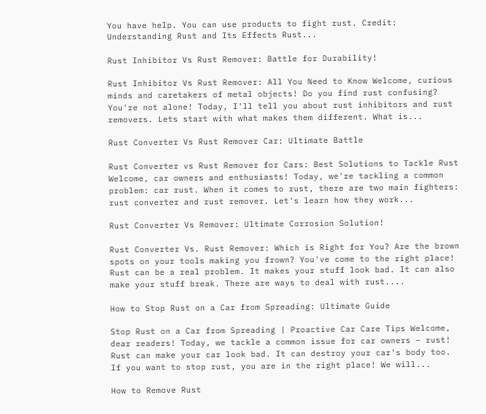You have help. You can use products to fight rust. Credit: Understanding Rust and Its Effects Rust...

Rust Inhibitor Vs Rust Remover: Battle for Durability!

Rust Inhibitor Vs Rust Remover: All You Need to Know Welcome, curious minds and caretakers of metal objects! Do you find rust confusing? You're not alone! Today, I'll tell you about rust inhibitors and rust removers. Lets start with what makes them different. What is...

Rust Converter Vs Rust Remover Car: Ultimate Battle

Rust Converter vs Rust Remover for Cars: Best Solutions to Tackle Rust Welcome, car owners and enthusiasts! Today, we're tackling a common problem: car rust. When it comes to rust, there are two main fighters: rust converter and rust remover. Let's learn how they work...

Rust Converter Vs Remover: Ultimate Corrosion Solution!

Rust Converter Vs. Rust Remover: Which is Right for You? Are the brown spots on your tools making you frown? You've come to the right place! Rust can be a real problem. It makes your stuff look bad. It can also make your stuff break. There are ways to deal with rust....

How to Stop Rust on a Car from Spreading: Ultimate Guide

Stop Rust on a Car from Spreading | Proactive Car Care Tips Welcome, dear readers! Today, we tackle a common issue for car owners – rust! Rust can make your car look bad. It can destroy your car's body too. If you want to stop rust, you are in the right place! We will...

How to Remove Rust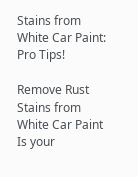Stains from White Car Paint: Pro Tips!

Remove Rust Stains from White Car Paint Is your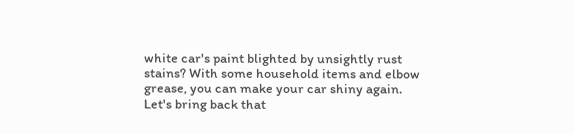white car's paint blighted by unsightly rust stains? With some household items and elbow grease, you can make your car shiny again. Let's bring back that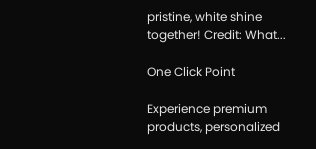pristine, white shine together! Credit: What...

One Click Point

Experience premium products, personalized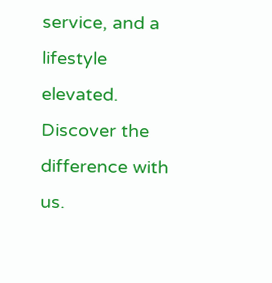service, and a lifestyle elevated. Discover the difference with us.